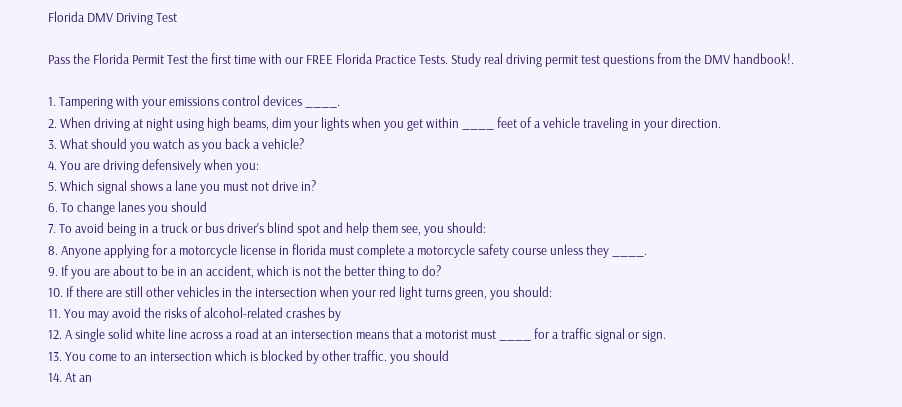Florida DMV Driving Test

Pass the Florida Permit Test the first time with our FREE Florida Practice Tests. Study real driving permit test questions from the DMV handbook!.

1. Tampering with your emissions control devices ____.
2. When driving at night using high beams, dim your lights when you get within ____ feet of a vehicle traveling in your direction.
3. What should you watch as you back a vehicle?
4. You are driving defensively when you:
5. Which signal shows a lane you must not drive in?
6. To change lanes you should
7. To avoid being in a truck or bus driver's blind spot and help them see, you should:
8. Anyone applying for a motorcycle license in florida must complete a motorcycle safety course unless they ____.
9. If you are about to be in an accident, which is not the better thing to do?
10. If there are still other vehicles in the intersection when your red light turns green, you should:
11. You may avoid the risks of alcohol-related crashes by
12. A single solid white line across a road at an intersection means that a motorist must ____ for a traffic signal or sign.
13. You come to an intersection which is blocked by other traffic. you should
14. At an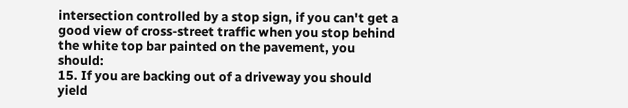intersection controlled by a stop sign, if you can't get a good view of cross-street traffic when you stop behind the white top bar painted on the pavement, you should:
15. If you are backing out of a driveway you should yield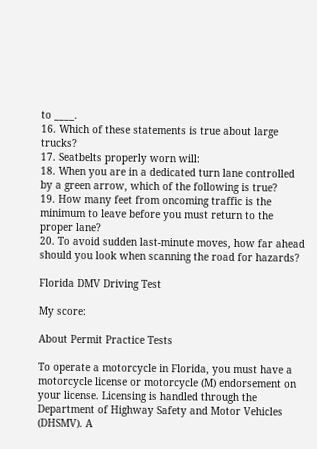to ____.
16. Which of these statements is true about large trucks?
17. Seatbelts properly worn will:
18. When you are in a dedicated turn lane controlled by a green arrow, which of the following is true?
19. How many feet from oncoming traffic is the minimum to leave before you must return to the proper lane?
20. To avoid sudden last-minute moves, how far ahead should you look when scanning the road for hazards?

Florida DMV Driving Test

My score:

About Permit Practice Tests

To operate a motorcycle in Florida, you must have a motorcycle license or motorcycle (M) endorsement on your license. Licensing is handled through the Department of Highway Safety and Motor Vehicles (DHSMV). A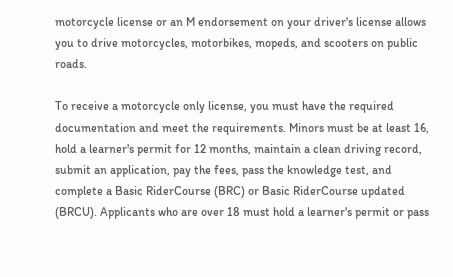motorcycle license or an M endorsement on your driver's license allows you to drive motorcycles, motorbikes, mopeds, and scooters on public roads.

To receive a motorcycle only license, you must have the required documentation and meet the requirements. Minors must be at least 16, hold a learner's permit for 12 months, maintain a clean driving record, submit an application, pay the fees, pass the knowledge test, and complete a Basic RiderCourse (BRC) or Basic RiderCourse updated (BRCU). Applicants who are over 18 must hold a learner's permit or pass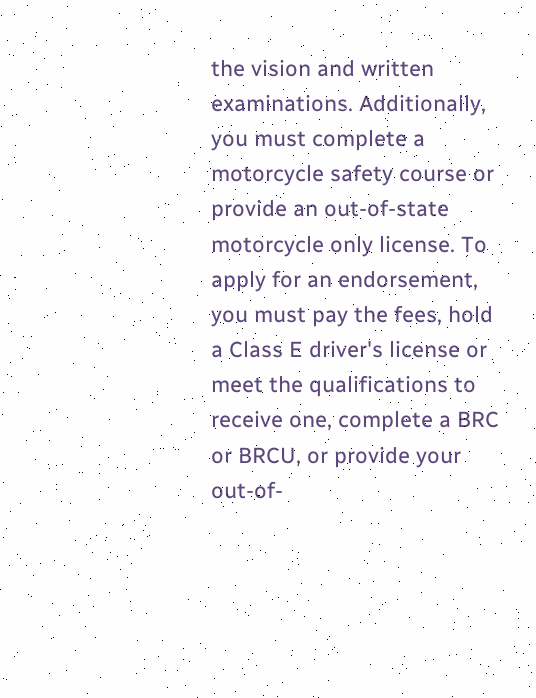the vision and written examinations. Additionally, you must complete a motorcycle safety course or provide an out-of-state motorcycle only license. To apply for an endorsement, you must pay the fees, hold a Class E driver's license or meet the qualifications to receive one, complete a BRC or BRCU, or provide your out-of-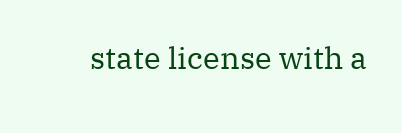state license with a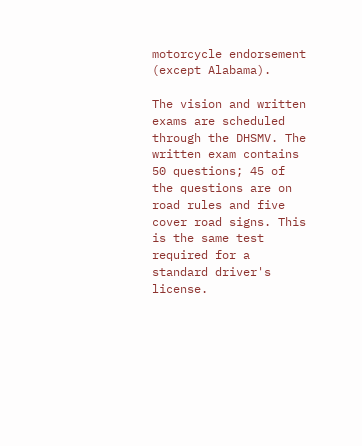motorcycle endorsement (except Alabama).

The vision and written exams are scheduled through the DHSMV. The written exam contains 50 questions; 45 of the questions are on road rules and five cover road signs. This is the same test required for a standard driver's license.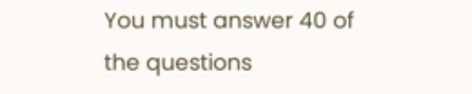You must answer 40 of the questions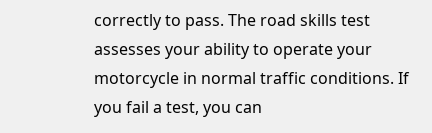correctly to pass. The road skills test assesses your ability to operate your motorcycle in normal traffic conditions. If you fail a test, you can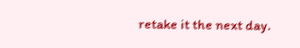retake it the next day.